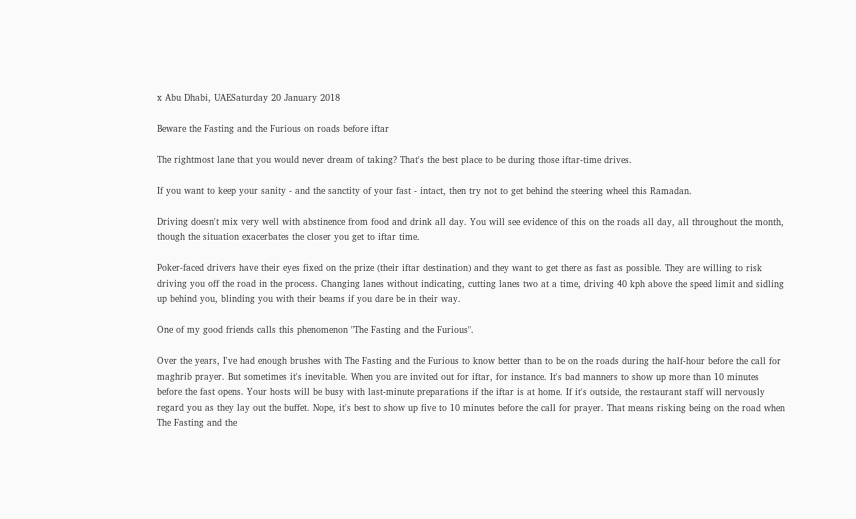x Abu Dhabi, UAESaturday 20 January 2018

Beware the Fasting and the Furious on roads before iftar

The rightmost lane that you would never dream of taking? That's the best place to be during those iftar-time drives.

If you want to keep your sanity - and the sanctity of your fast - intact, then try not to get behind the steering wheel this Ramadan.

Driving doesn't mix very well with abstinence from food and drink all day. You will see evidence of this on the roads all day, all throughout the month, though the situation exacerbates the closer you get to iftar time.

Poker-faced drivers have their eyes fixed on the prize (their iftar destination) and they want to get there as fast as possible. They are willing to risk driving you off the road in the process. Changing lanes without indicating, cutting lanes two at a time, driving 40 kph above the speed limit and sidling up behind you, blinding you with their beams if you dare be in their way.

One of my good friends calls this phenomenon "The Fasting and the Furious".

Over the years, I've had enough brushes with The Fasting and the Furious to know better than to be on the roads during the half-hour before the call for maghrib prayer. But sometimes it's inevitable. When you are invited out for iftar, for instance. It's bad manners to show up more than 10 minutes before the fast opens. Your hosts will be busy with last-minute preparations if the iftar is at home. If it's outside, the restaurant staff will nervously regard you as they lay out the buffet. Nope, it's best to show up five to 10 minutes before the call for prayer. That means risking being on the road when The Fasting and the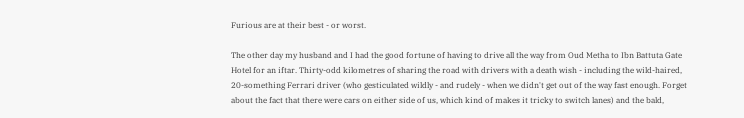Furious are at their best - or worst.

The other day my husband and I had the good fortune of having to drive all the way from Oud Metha to Ibn Battuta Gate Hotel for an iftar. Thirty-odd kilometres of sharing the road with drivers with a death wish - including the wild-haired, 20-something Ferrari driver (who gesticulated wildly - and rudely - when we didn't get out of the way fast enough. Forget about the fact that there were cars on either side of us, which kind of makes it tricky to switch lanes) and the bald,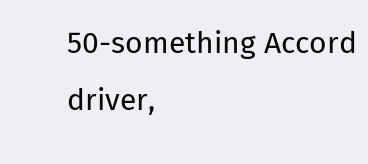50-something Accord driver,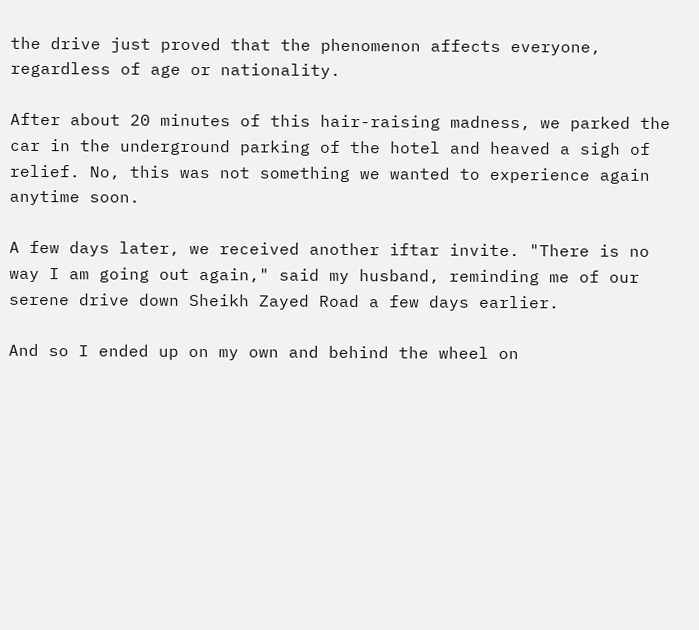the drive just proved that the phenomenon affects everyone, regardless of age or nationality.

After about 20 minutes of this hair-raising madness, we parked the car in the underground parking of the hotel and heaved a sigh of relief. No, this was not something we wanted to experience again anytime soon.

A few days later, we received another iftar invite. "There is no way I am going out again," said my husband, reminding me of our serene drive down Sheikh Zayed Road a few days earlier.

And so I ended up on my own and behind the wheel on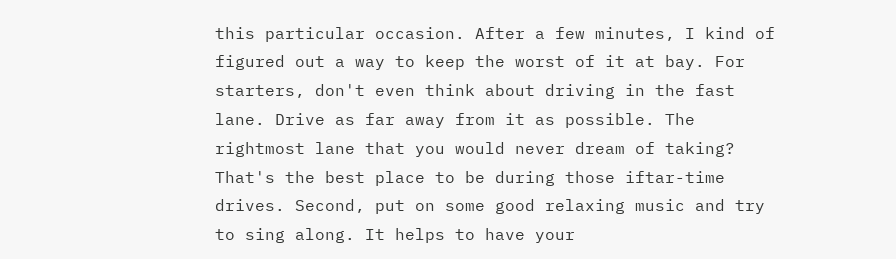this particular occasion. After a few minutes, I kind of figured out a way to keep the worst of it at bay. For starters, don't even think about driving in the fast lane. Drive as far away from it as possible. The rightmost lane that you would never dream of taking? That's the best place to be during those iftar-time drives. Second, put on some good relaxing music and try to sing along. It helps to have your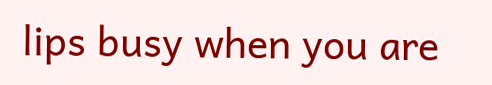lips busy when you are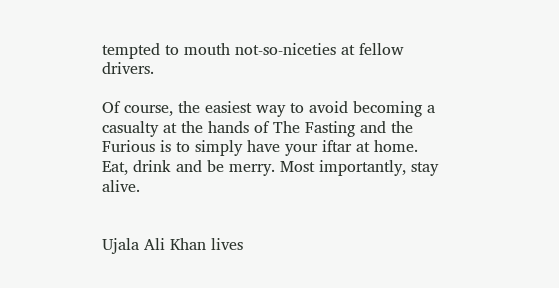tempted to mouth not-so-niceties at fellow drivers.

Of course, the easiest way to avoid becoming a casualty at the hands of The Fasting and the Furious is to simply have your iftar at home. Eat, drink and be merry. Most importantly, stay alive.


Ujala Ali Khan lives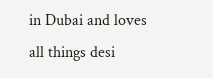in Dubai and loves all things desi